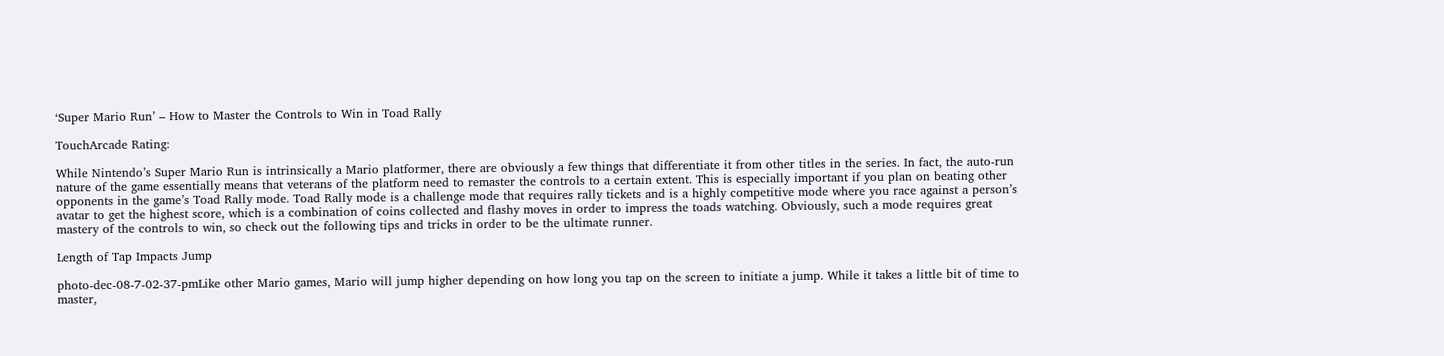‘Super Mario Run’ – How to Master the Controls to Win in Toad Rally

TouchArcade Rating:

While Nintendo’s Super Mario Run is intrinsically a Mario platformer, there are obviously a few things that differentiate it from other titles in the series. In fact, the auto-run nature of the game essentially means that veterans of the platform need to remaster the controls to a certain extent. This is especially important if you plan on beating other opponents in the game’s Toad Rally mode. Toad Rally mode is a challenge mode that requires rally tickets and is a highly competitive mode where you race against a person’s avatar to get the highest score, which is a combination of coins collected and flashy moves in order to impress the toads watching. Obviously, such a mode requires great mastery of the controls to win, so check out the following tips and tricks in order to be the ultimate runner.

Length of Tap Impacts Jump

photo-dec-08-7-02-37-pmLike other Mario games, Mario will jump higher depending on how long you tap on the screen to initiate a jump. While it takes a little bit of time to master,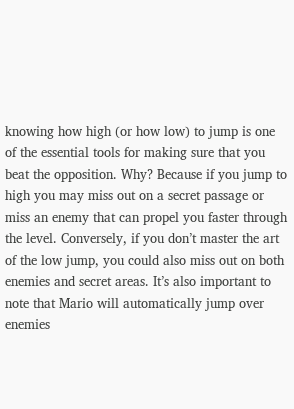knowing how high (or how low) to jump is one of the essential tools for making sure that you beat the opposition. Why? Because if you jump to high you may miss out on a secret passage or miss an enemy that can propel you faster through the level. Conversely, if you don’t master the art of the low jump, you could also miss out on both enemies and secret areas. It’s also important to note that Mario will automatically jump over enemies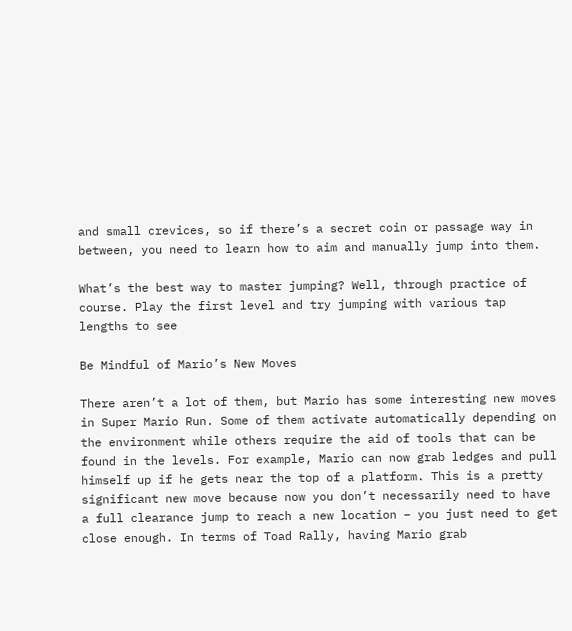and small crevices, so if there’s a secret coin or passage way in between, you need to learn how to aim and manually jump into them.

What’s the best way to master jumping? Well, through practice of course. Play the first level and try jumping with various tap lengths to see

Be Mindful of Mario’s New Moves

There aren’t a lot of them, but Mario has some interesting new moves in Super Mario Run. Some of them activate automatically depending on the environment while others require the aid of tools that can be found in the levels. For example, Mario can now grab ledges and pull himself up if he gets near the top of a platform. This is a pretty significant new move because now you don’t necessarily need to have a full clearance jump to reach a new location – you just need to get close enough. In terms of Toad Rally, having Mario grab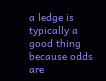a ledge is typically a good thing because odds are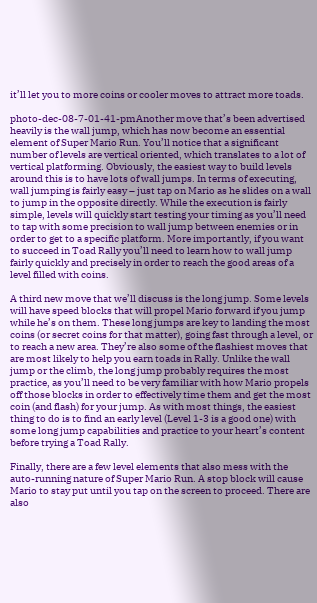it’ll let you to more coins or cooler moves to attract more toads.

photo-dec-08-7-01-41-pmAnother move that’s been advertised heavily is the wall jump, which has now become an essential element of Super Mario Run. You’ll notice that a significant number of levels are vertical oriented, which translates to a lot of vertical platforming. Obviously, the easiest way to build levels around this is to have lots of wall jumps. In terms of executing, wall jumping is fairly easy – just tap on Mario as he slides on a wall to jump in the opposite directly. While the execution is fairly simple, levels will quickly start testing your timing as you’ll need to tap with some precision to wall jump between enemies or in order to get to a specific platform. More importantly, if you want to succeed in Toad Rally you’ll need to learn how to wall jump fairly quickly and precisely in order to reach the good areas of a level filled with coins.

A third new move that we’ll discuss is the long jump. Some levels will have speed blocks that will propel Mario forward if you jump while he’s on them. These long jumps are key to landing the most coins (or secret coins for that matter), going fast through a level, or to reach a new area. They’re also some of the flashiest moves that are most likely to help you earn toads in Rally. Unlike the wall jump or the climb, the long jump probably requires the most practice, as you’ll need to be very familiar with how Mario propels off those blocks in order to effectively time them and get the most coin (and flash) for your jump. As with most things, the easiest thing to do is to find an early level (Level 1-3 is a good one) with some long jump capabilities and practice to your heart’s content before trying a Toad Rally.

Finally, there are a few level elements that also mess with the auto-running nature of Super Mario Run. A stop block will cause Mario to stay put until you tap on the screen to proceed. There are also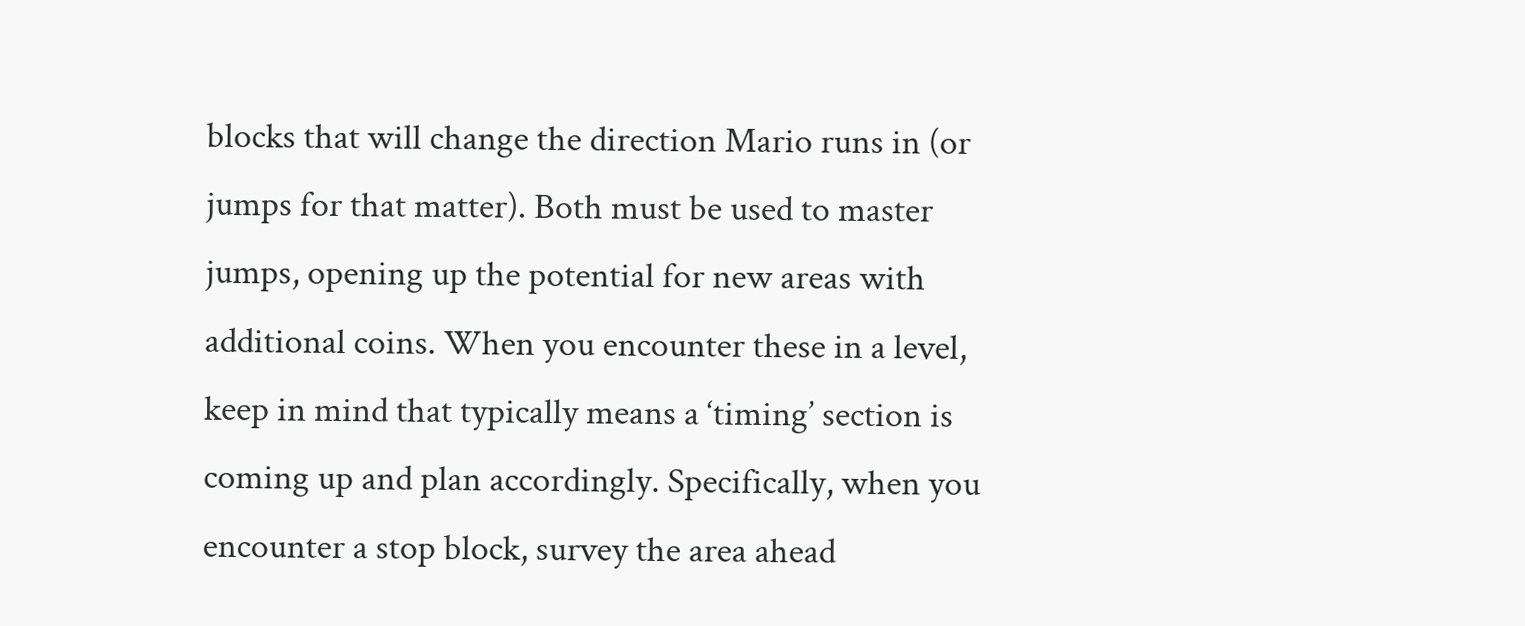blocks that will change the direction Mario runs in (or jumps for that matter). Both must be used to master jumps, opening up the potential for new areas with additional coins. When you encounter these in a level, keep in mind that typically means a ‘timing’ section is coming up and plan accordingly. Specifically, when you encounter a stop block, survey the area ahead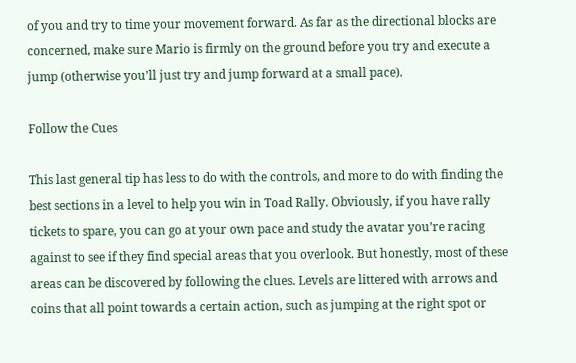of you and try to time your movement forward. As far as the directional blocks are concerned, make sure Mario is firmly on the ground before you try and execute a jump (otherwise you’ll just try and jump forward at a small pace).

Follow the Cues

This last general tip has less to do with the controls, and more to do with finding the best sections in a level to help you win in Toad Rally. Obviously, if you have rally tickets to spare, you can go at your own pace and study the avatar you’re racing against to see if they find special areas that you overlook. But honestly, most of these areas can be discovered by following the clues. Levels are littered with arrows and coins that all point towards a certain action, such as jumping at the right spot or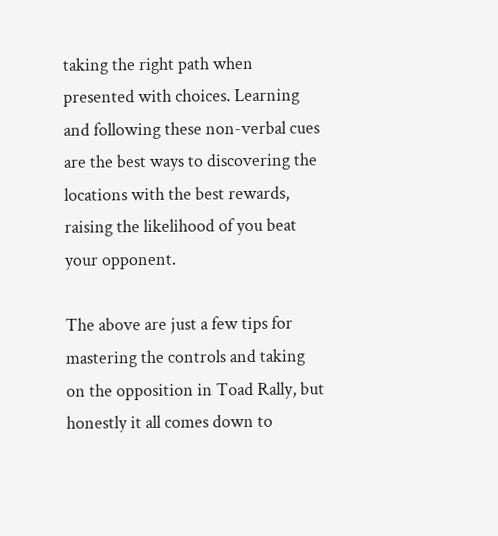taking the right path when presented with choices. Learning and following these non-verbal cues are the best ways to discovering the locations with the best rewards, raising the likelihood of you beat your opponent.

The above are just a few tips for mastering the controls and taking on the opposition in Toad Rally, but honestly it all comes down to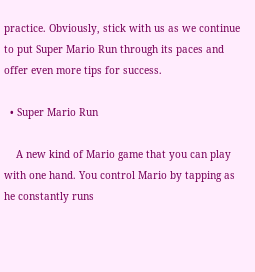practice. Obviously, stick with us as we continue to put Super Mario Run through its paces and offer even more tips for success.

  • Super Mario Run

    A new kind of Mario game that you can play with one hand. You control Mario by tapping as he constantly runs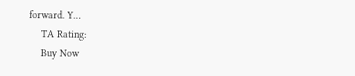forward. Y…
    TA Rating:
    Buy Now